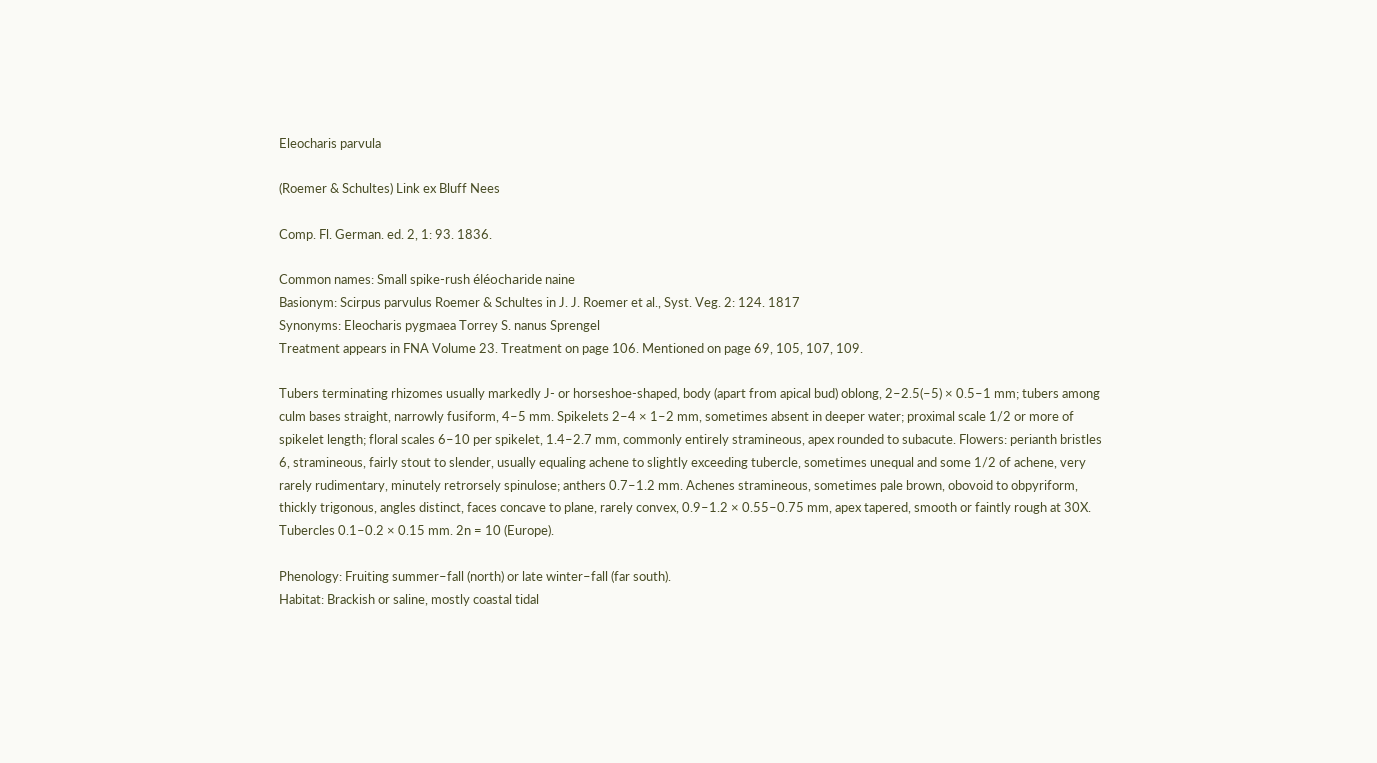Eleocharis parvula

(Roemer & Schultes) Link ex Bluff Nees

Comp. Fl. German. ed. 2, 1: 93. 1836.

Common names: Small spike-rush éléocharide naine
Basionym: Scirpus parvulus Roemer & Schultes in J. J. Roemer et al., Syst. Veg. 2: 124. 1817
Synonyms: Eleocharis pygmaea Torrey S. nanus Sprengel
Treatment appears in FNA Volume 23. Treatment on page 106. Mentioned on page 69, 105, 107, 109.

Tubers terminating rhizomes usually markedly J- or horseshoe-shaped, body (apart from apical bud) oblong, 2–2.5(–5) × 0.5–1 mm; tubers among culm bases straight, narrowly fusiform, 4–5 mm. Spikelets 2–4 × 1–2 mm, sometimes absent in deeper water; proximal scale 1/2 or more of spikelet length; floral scales 6–10 per spikelet, 1.4–2.7 mm, commonly entirely stramineous, apex rounded to subacute. Flowers: perianth bristles 6, stramineous, fairly stout to slender, usually equaling achene to slightly exceeding tubercle, sometimes unequal and some 1/2 of achene, very rarely rudimentary, minutely retrorsely spinulose; anthers 0.7–1.2 mm. Achenes stramineous, sometimes pale brown, obovoid to obpyriform, thickly trigonous, angles distinct, faces concave to plane, rarely convex, 0.9–1.2 × 0.55–0.75 mm, apex tapered, smooth or faintly rough at 30X. Tubercles 0.1–0.2 × 0.15 mm. 2n = 10 (Europe).

Phenology: Fruiting summer–fall (north) or late winter–fall (far south).
Habitat: Brackish or saline, mostly coastal tidal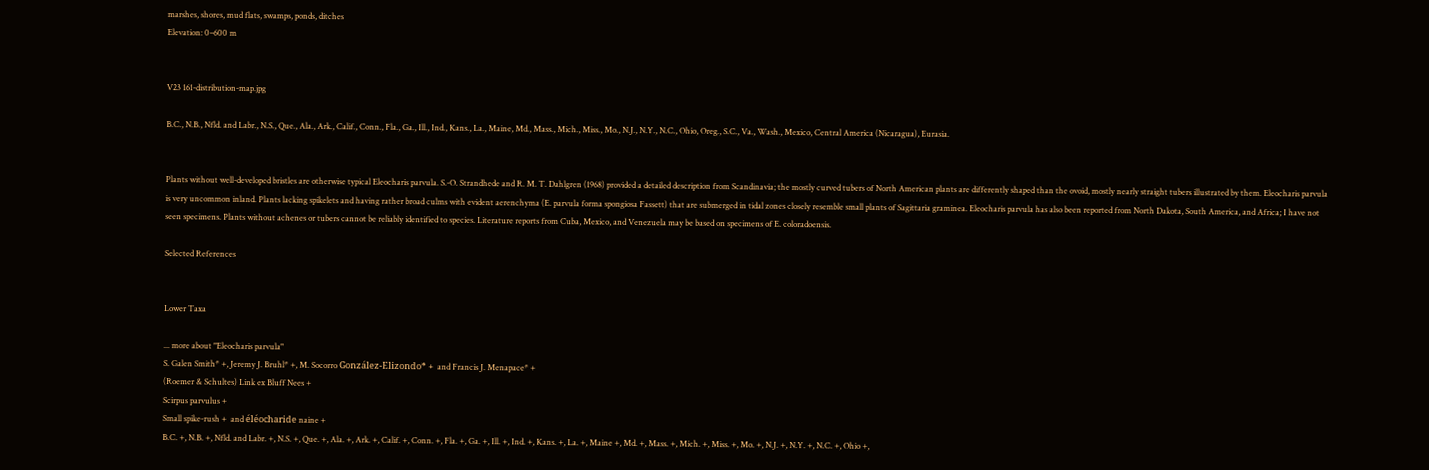marshes, shores, mud flats, swamps, ponds, ditches
Elevation: 0–600 m


V23 161-distribution-map.jpg

B.C., N.B., Nfld. and Labr., N.S., Que., Ala., Ark., Calif., Conn., Fla., Ga., Ill., Ind., Kans., La., Maine, Md., Mass., Mich., Miss., Mo., N.J., N.Y., N.C., Ohio, Oreg., S.C., Va., Wash., Mexico, Central America (Nicaragua), Eurasia.


Plants without well-developed bristles are otherwise typical Eleocharis parvula. S.-O. Strandhede and R. M. T. Dahlgren (1968) provided a detailed description from Scandinavia; the mostly curved tubers of North American plants are differently shaped than the ovoid, mostly nearly straight tubers illustrated by them. Eleocharis parvula is very uncommon inland. Plants lacking spikelets and having rather broad culms with evident aerenchyma (E. parvula forma spongiosa Fassett) that are submerged in tidal zones closely resemble small plants of Sagittaria graminea. Eleocharis parvula has also been reported from North Dakota, South America, and Africa; I have not seen specimens. Plants without achenes or tubers cannot be reliably identified to species. Literature reports from Cuba, Mexico, and Venezuela may be based on specimens of E. coloradoensis.

Selected References


Lower Taxa

... more about "Eleocharis parvula"
S. Galen Smith* +, Jeremy J. Bruhl* +, M. Socorro González-Elizondo* +  and Francis J. Menapace* +
(Roemer & Schultes) Link ex Bluff Nees +
Scirpus parvulus +
Small spike-rush +  and éléocharide naine +
B.C. +, N.B. +, Nfld. and Labr. +, N.S. +, Que. +, Ala. +, Ark. +, Calif. +, Conn. +, Fla. +, Ga. +, Ill. +, Ind. +, Kans. +, La. +, Maine +, Md. +, Mass. +, Mich. +, Miss. +, Mo. +, N.J. +, N.Y. +, N.C. +, Ohio +,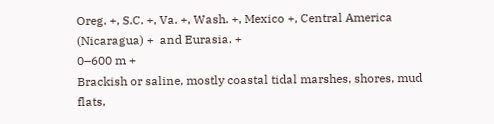Oreg. +, S.C. +, Va. +, Wash. +, Mexico +, Central America (Nicaragua) +  and Eurasia. +
0–600 m +
Brackish or saline, mostly coastal tidal marshes, shores, mud flats,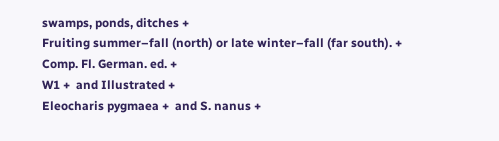swamps, ponds, ditches +
Fruiting summer–fall (north) or late winter–fall (far south). +
Comp. Fl. German. ed. +
W1 +  and Illustrated +
Eleocharis pygmaea +  and S. nanus +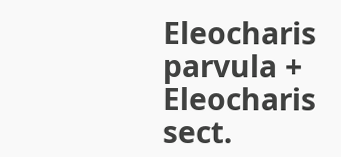Eleocharis parvula +
Eleocharis sect.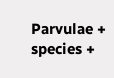Parvulae +
species +